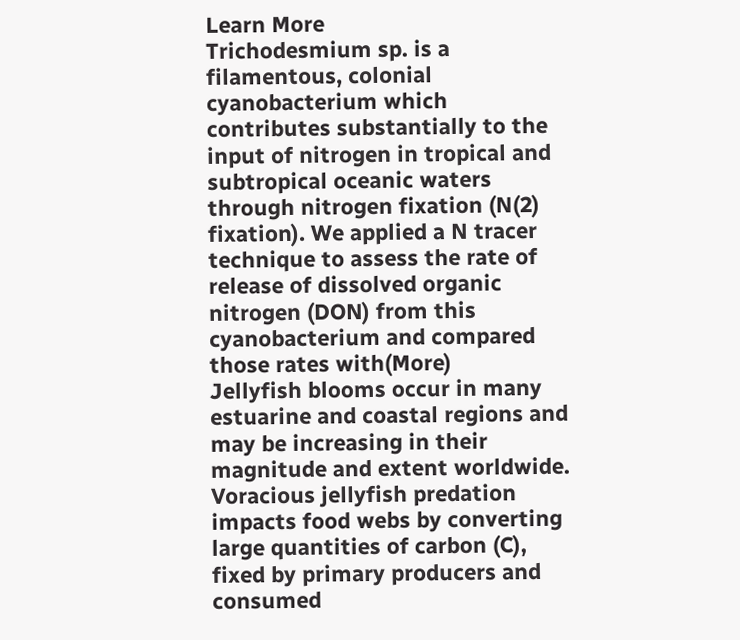Learn More
Trichodesmium sp. is a filamentous, colonial cyanobacterium which contributes substantially to the input of nitrogen in tropical and subtropical oceanic waters through nitrogen fixation (N(2) fixation). We applied a N tracer technique to assess the rate of release of dissolved organic nitrogen (DON) from this cyanobacterium and compared those rates with(More)
Jellyfish blooms occur in many estuarine and coastal regions and may be increasing in their magnitude and extent worldwide. Voracious jellyfish predation impacts food webs by converting large quantities of carbon (C), fixed by primary producers and consumed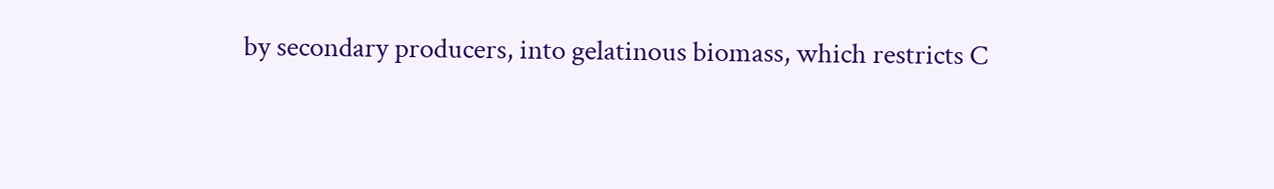by secondary producers, into gelatinous biomass, which restricts C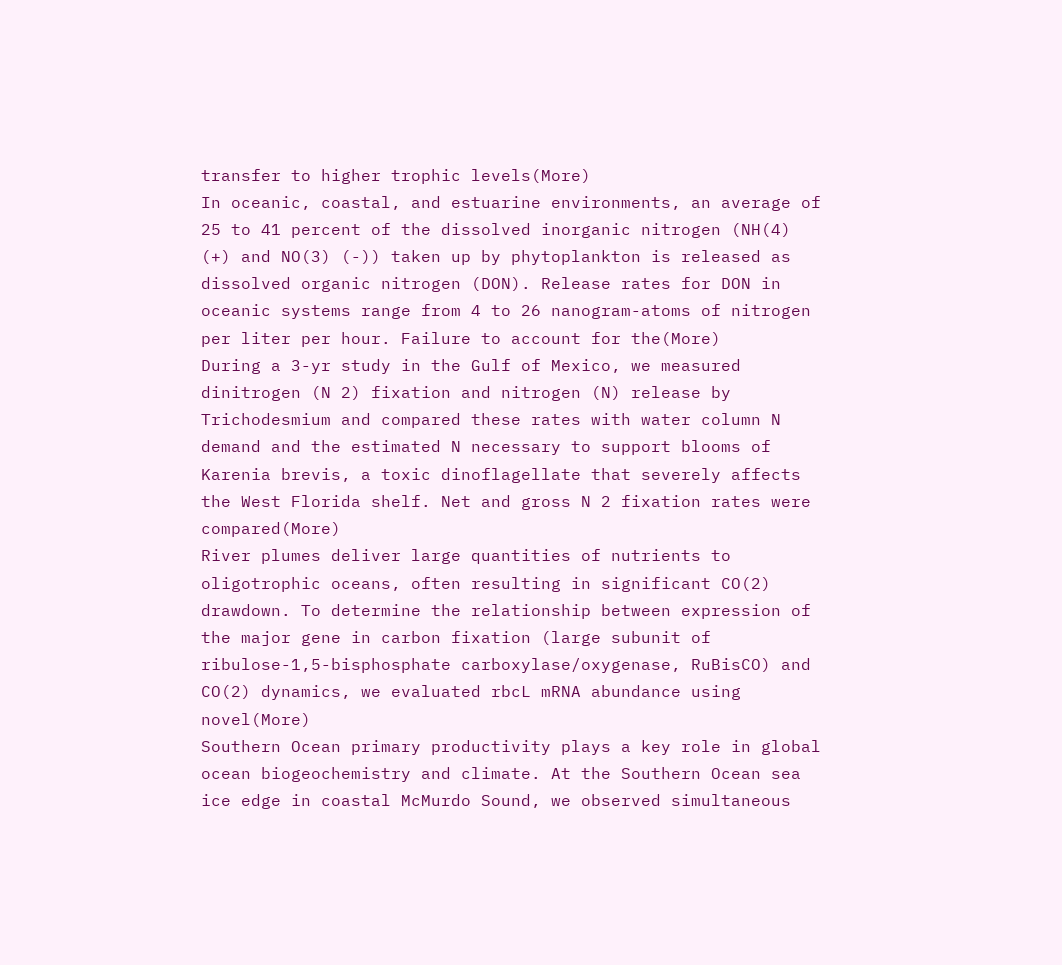transfer to higher trophic levels(More)
In oceanic, coastal, and estuarine environments, an average of 25 to 41 percent of the dissolved inorganic nitrogen (NH(4) (+) and NO(3) (-)) taken up by phytoplankton is released as dissolved organic nitrogen (DON). Release rates for DON in oceanic systems range from 4 to 26 nanogram-atoms of nitrogen per liter per hour. Failure to account for the(More)
During a 3-yr study in the Gulf of Mexico, we measured dinitrogen (N 2) fixation and nitrogen (N) release by Trichodesmium and compared these rates with water column N demand and the estimated N necessary to support blooms of Karenia brevis, a toxic dinoflagellate that severely affects the West Florida shelf. Net and gross N 2 fixation rates were compared(More)
River plumes deliver large quantities of nutrients to oligotrophic oceans, often resulting in significant CO(2) drawdown. To determine the relationship between expression of the major gene in carbon fixation (large subunit of ribulose-1,5-bisphosphate carboxylase/oxygenase, RuBisCO) and CO(2) dynamics, we evaluated rbcL mRNA abundance using novel(More)
Southern Ocean primary productivity plays a key role in global ocean biogeochemistry and climate. At the Southern Ocean sea ice edge in coastal McMurdo Sound, we observed simultaneous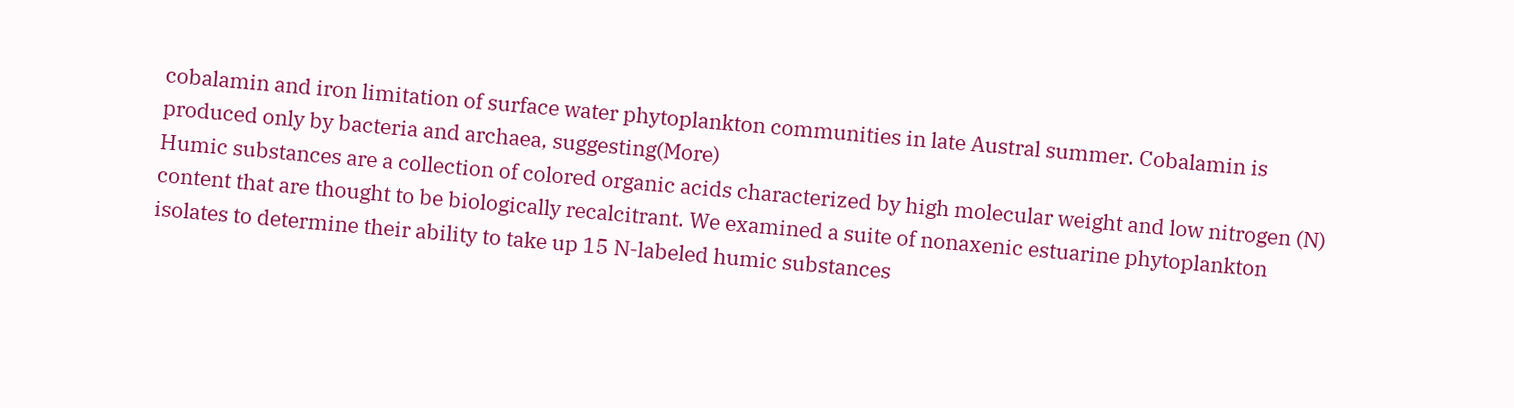cobalamin and iron limitation of surface water phytoplankton communities in late Austral summer. Cobalamin is produced only by bacteria and archaea, suggesting(More)
Humic substances are a collection of colored organic acids characterized by high molecular weight and low nitrogen (N) content that are thought to be biologically recalcitrant. We examined a suite of nonaxenic estuarine phytoplankton isolates to determine their ability to take up 15 N-labeled humic substances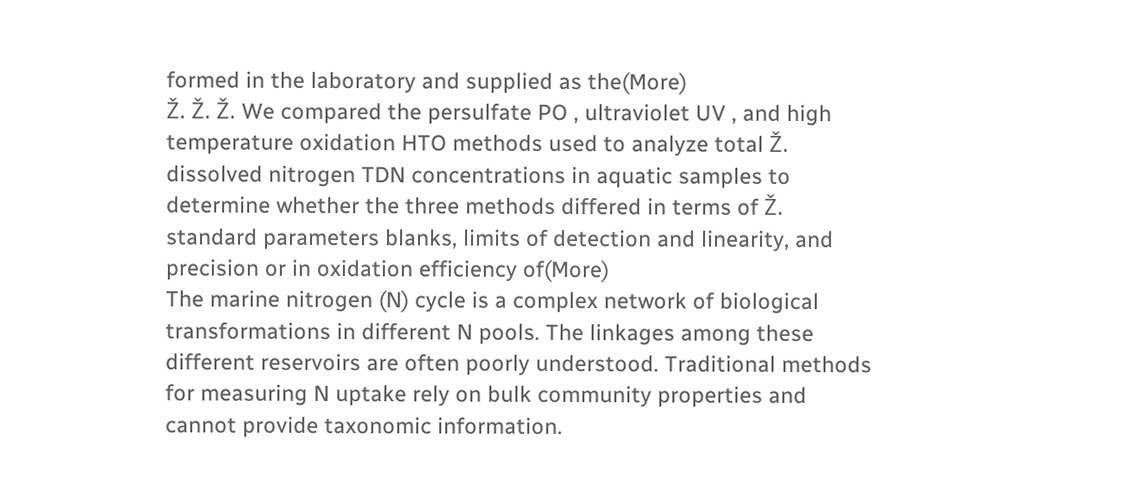formed in the laboratory and supplied as the(More)
Ž. Ž. Ž. We compared the persulfate PO , ultraviolet UV , and high temperature oxidation HTO methods used to analyze total Ž. dissolved nitrogen TDN concentrations in aquatic samples to determine whether the three methods differed in terms of Ž. standard parameters blanks, limits of detection and linearity, and precision or in oxidation efficiency of(More)
The marine nitrogen (N) cycle is a complex network of biological transformations in different N pools. The linkages among these different reservoirs are often poorly understood. Traditional methods for measuring N uptake rely on bulk community properties and cannot provide taxonomic information.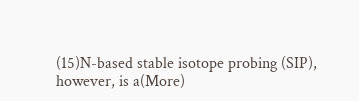(15)N-based stable isotope probing (SIP), however, is a(More)